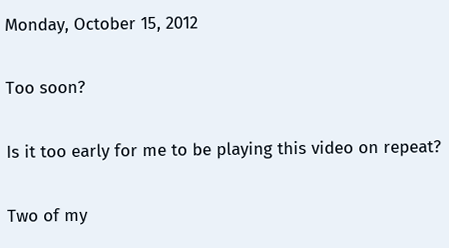Monday, October 15, 2012

Too soon?

Is it too early for me to be playing this video on repeat?

Two of my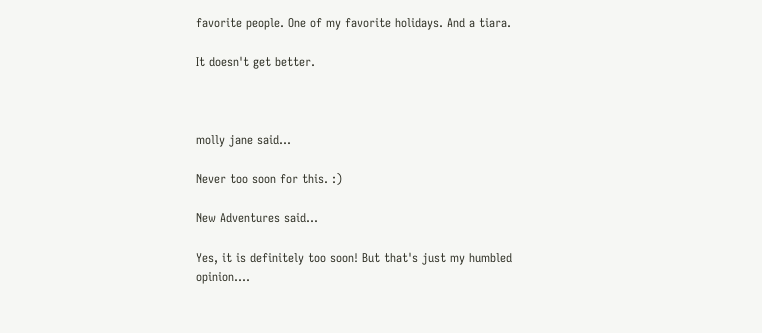favorite people. One of my favorite holidays. And a tiara.

It doesn't get better.



molly jane said...

Never too soon for this. :)

New Adventures said...

Yes, it is definitely too soon! But that's just my humbled opinion....